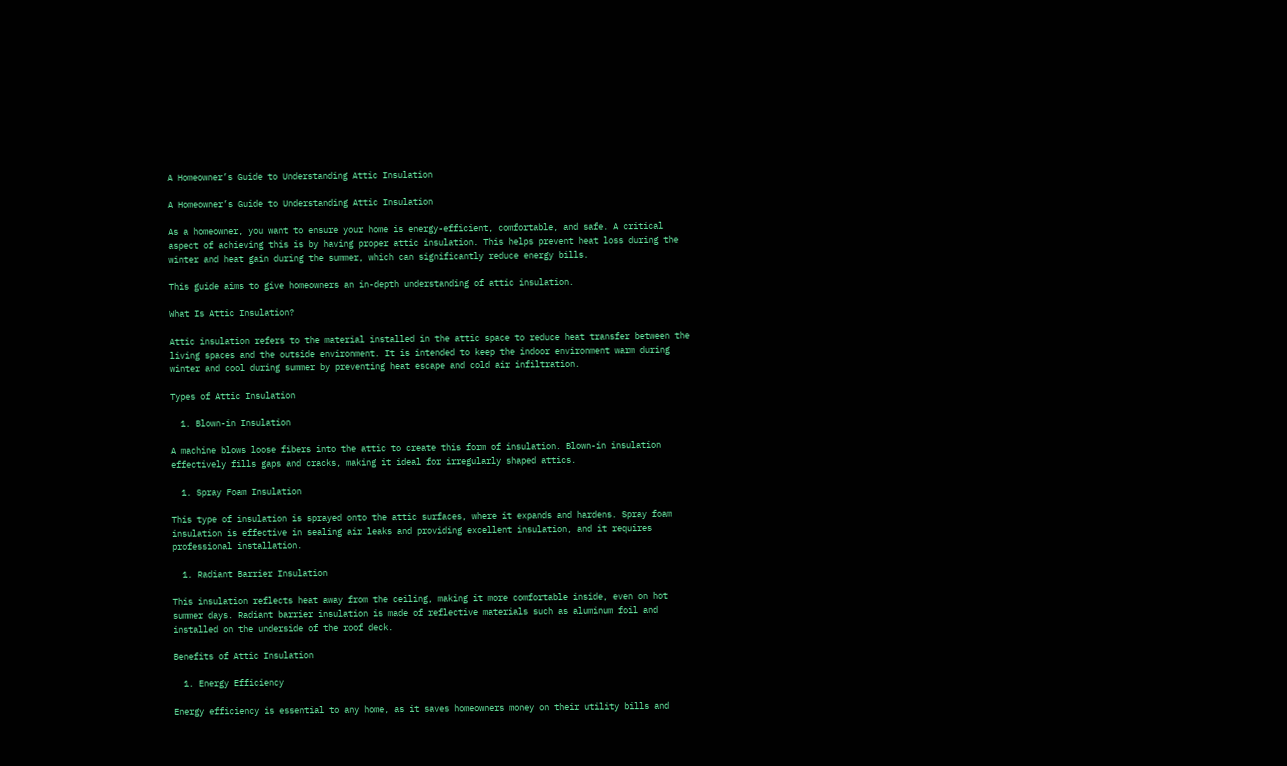A Homeowner’s Guide to Understanding Attic Insulation

A Homeowner’s Guide to Understanding Attic Insulation

As a homeowner, you want to ensure your home is energy-efficient, comfortable, and safe. A critical aspect of achieving this is by having proper attic insulation. This helps prevent heat loss during the winter and heat gain during the summer, which can significantly reduce energy bills.

This guide aims to give homeowners an in-depth understanding of attic insulation.

What Is Attic Insulation?

Attic insulation refers to the material installed in the attic space to reduce heat transfer between the living spaces and the outside environment. It is intended to keep the indoor environment warm during winter and cool during summer by preventing heat escape and cold air infiltration.

Types of Attic Insulation

  1. Blown-in Insulation

A machine blows loose fibers into the attic to create this form of insulation. Blown-in insulation effectively fills gaps and cracks, making it ideal for irregularly shaped attics.

  1. Spray Foam Insulation

This type of insulation is sprayed onto the attic surfaces, where it expands and hardens. Spray foam insulation is effective in sealing air leaks and providing excellent insulation, and it requires professional installation.

  1. Radiant Barrier Insulation

This insulation reflects heat away from the ceiling, making it more comfortable inside, even on hot summer days. Radiant barrier insulation is made of reflective materials such as aluminum foil and installed on the underside of the roof deck.

Benefits of Attic Insulation

  1. Energy Efficiency

Energy efficiency is essential to any home, as it saves homeowners money on their utility bills and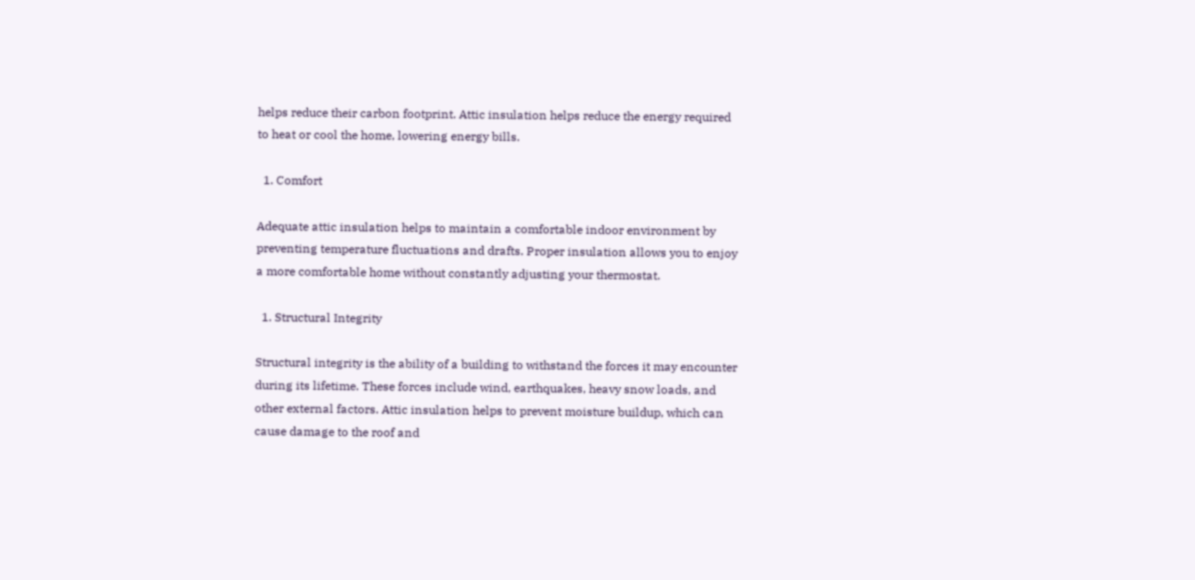helps reduce their carbon footprint. Attic insulation helps reduce the energy required to heat or cool the home, lowering energy bills.

  1. Comfort

Adequate attic insulation helps to maintain a comfortable indoor environment by preventing temperature fluctuations and drafts. Proper insulation allows you to enjoy a more comfortable home without constantly adjusting your thermostat.

  1. Structural Integrity

Structural integrity is the ability of a building to withstand the forces it may encounter during its lifetime. These forces include wind, earthquakes, heavy snow loads, and other external factors. Attic insulation helps to prevent moisture buildup, which can cause damage to the roof and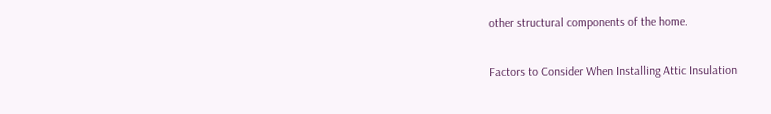other structural components of the home.

Factors to Consider When Installing Attic Insulation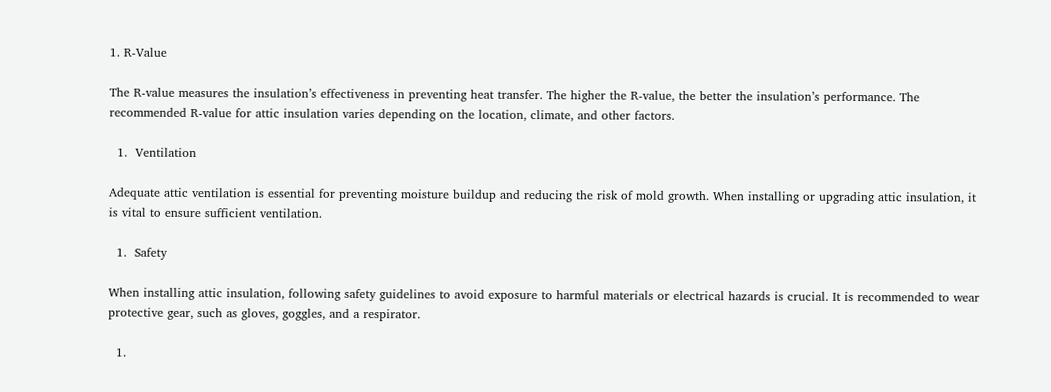1. R-Value

The R-value measures the insulation’s effectiveness in preventing heat transfer. The higher the R-value, the better the insulation’s performance. The recommended R-value for attic insulation varies depending on the location, climate, and other factors.

  1.  Ventilation

Adequate attic ventilation is essential for preventing moisture buildup and reducing the risk of mold growth. When installing or upgrading attic insulation, it is vital to ensure sufficient ventilation.

  1.  Safety

When installing attic insulation, following safety guidelines to avoid exposure to harmful materials or electrical hazards is crucial. It is recommended to wear protective gear, such as gloves, goggles, and a respirator.

  1.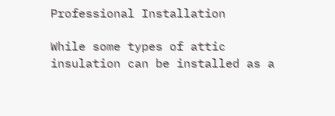Professional Installation

While some types of attic insulation can be installed as a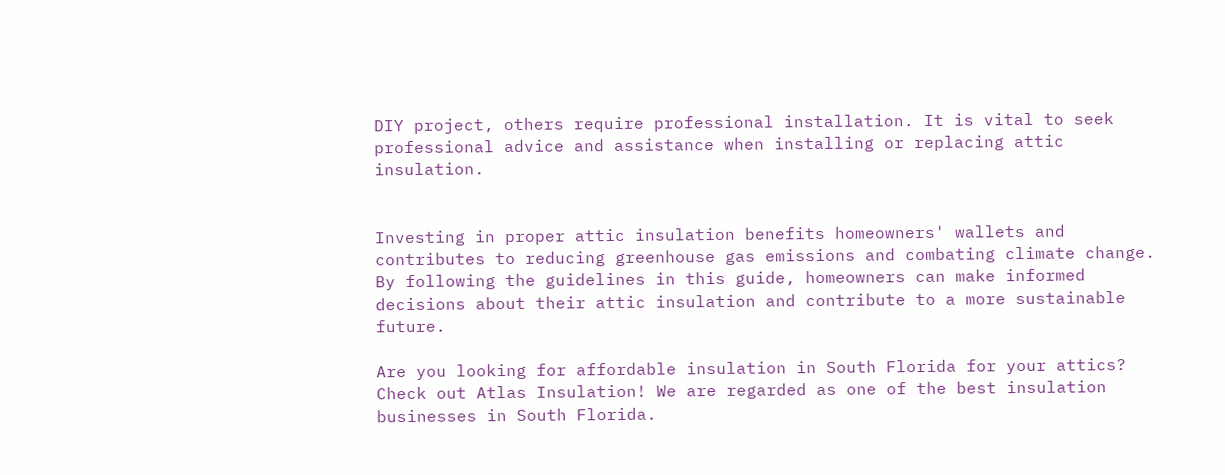DIY project, others require professional installation. It is vital to seek professional advice and assistance when installing or replacing attic insulation.


Investing in proper attic insulation benefits homeowners' wallets and contributes to reducing greenhouse gas emissions and combating climate change.  By following the guidelines in this guide, homeowners can make informed decisions about their attic insulation and contribute to a more sustainable future.

Are you looking for affordable insulation in South Florida for your attics? Check out Atlas Insulation! We are regarded as one of the best insulation businesses in South Florida.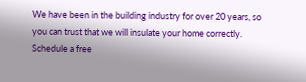We have been in the building industry for over 20 years, so you can trust that we will insulate your home correctly. Schedule a free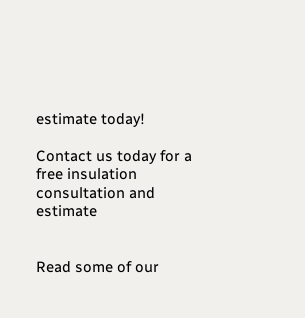estimate today!

Contact us today for a free insulation consultation and estimate


Read some of our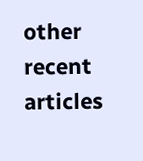other recent articles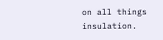on all things insulation.